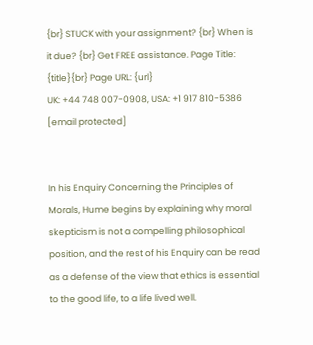{br} STUCK with your assignment? {br} When is it due? {br} Get FREE assistance. Page Title: {title}{br} Page URL: {url}
UK: +44 748 007-0908, USA: +1 917 810-5386 [email protected]


In his Enquiry Concerning the Principles of Morals, Hume begins by explaining why moral skepticism is not a compelling philosophical position, and the rest of his Enquiry can be read as a defense of the view that ethics is essential to the good life, to a life lived well.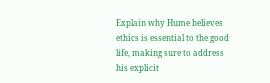Explain why Hume believes ethics is essential to the good life, making sure to address his explicit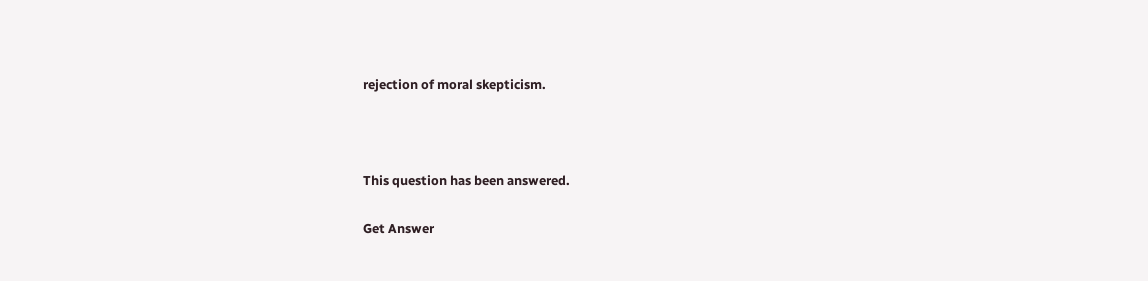rejection of moral skepticism.



This question has been answered.

Get Answer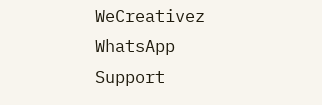WeCreativez WhatsApp Support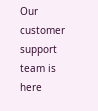Our customer support team is here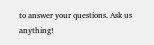to answer your questions. Ask us anything!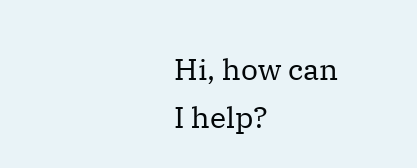Hi, how can I help?